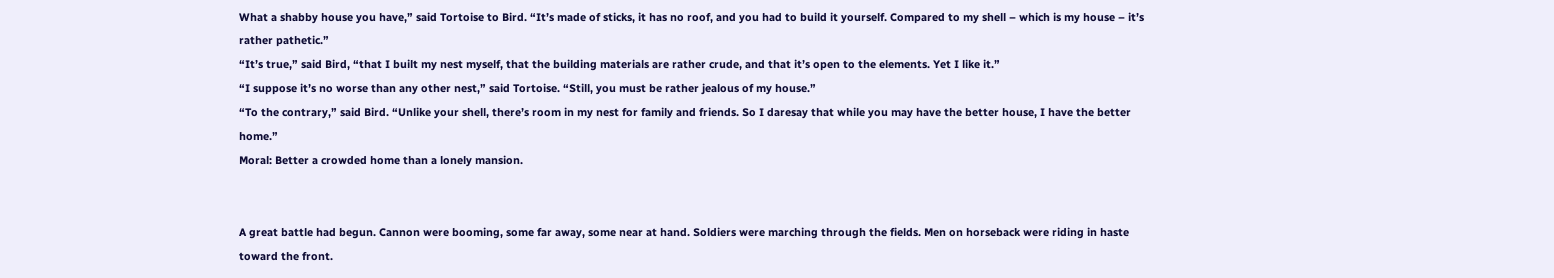What a shabby house you have,” said Tortoise to Bird. “It’s made of sticks, it has no roof, and you had to build it yourself. Compared to my shell – which is my house – it’s rather pathetic.”
“It’s true,” said Bird, “that I built my nest myself, that the building materials are rather crude, and that it’s open to the elements. Yet I like it.”
“I suppose it’s no worse than any other nest,” said Tortoise. “Still, you must be rather jealous of my house.”
“To the contrary,” said Bird. “Unlike your shell, there’s room in my nest for family and friends. So I daresay that while you may have the better house, I have the better home.”
Moral: Better a crowded home than a lonely mansion.


A great battle had begun. Cannon were booming, some far away, some near at hand. Soldiers were marching through the fields. Men on horseback were riding in haste toward the front.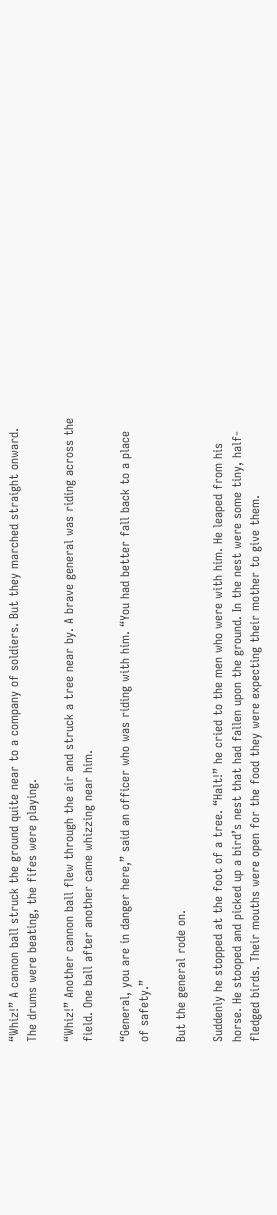“Whiz!” A cannon ball struck the ground quite near to a company of soldiers. But they marched straight onward. The drums were beating, the fifes were playing.

“Whiz!” Another cannon ball flew through the air and struck a tree near by. A brave general was riding across the field. One ball after another came whizzing near him.

“General, you are in danger here,” said an officer who was riding with him. “You had better fall back to a place of safety.”

But the general rode on.

Suddenly he stopped at the foot of a tree. “Halt!” he cried to the men who were with him. He leaped from his horse. He stooped and picked up a bird’s nest that had fallen upon the ground. In the nest were some tiny, half-fledged birds. Their mouths were open for the food they were expecting their mother to give them.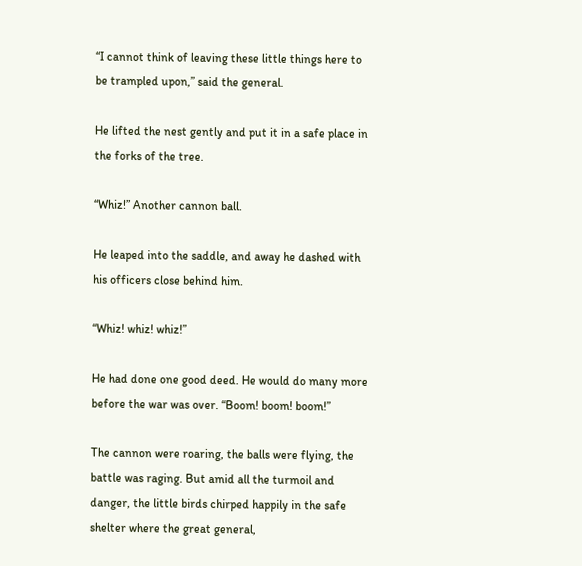“I cannot think of leaving these little things here to be trampled upon,” said the general.

He lifted the nest gently and put it in a safe place in the forks of the tree.

“Whiz!” Another cannon ball.

He leaped into the saddle, and away he dashed with his officers close behind him.

“Whiz! whiz! whiz!”

He had done one good deed. He would do many more before the war was over. “Boom! boom! boom!”

The cannon were roaring, the balls were flying, the battle was raging. But amid all the turmoil and danger, the little birds chirped happily in the safe shelter where the great general,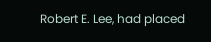Robert E. Lee, had placed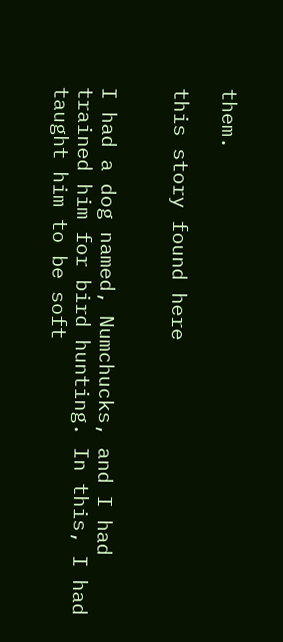them.

this story found here


I had a dog named, Numchucks, and I had trained him for bird hunting. In this, I had taught him to be soft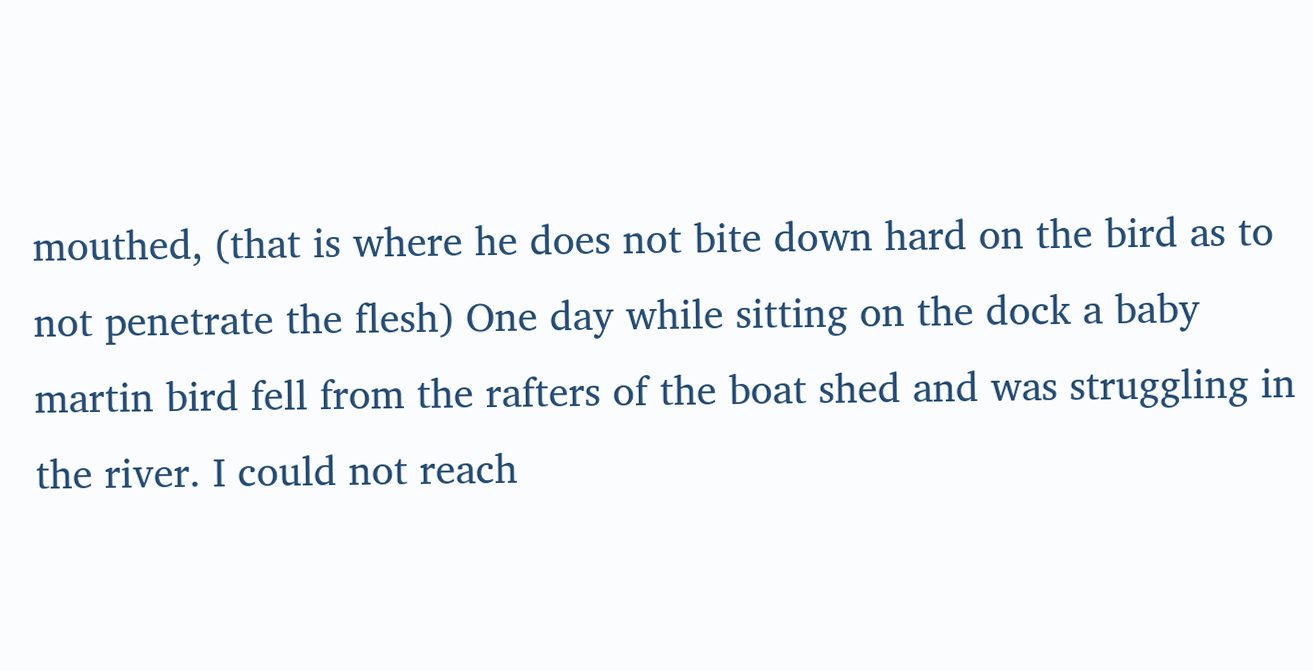mouthed, (that is where he does not bite down hard on the bird as to not penetrate the flesh) One day while sitting on the dock a baby martin bird fell from the rafters of the boat shed and was struggling in the river. I could not reach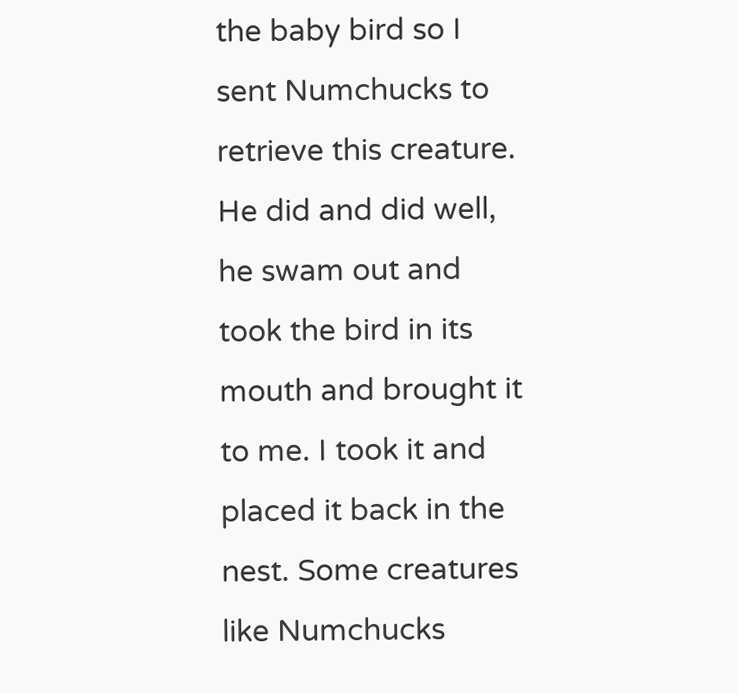the baby bird so I sent Numchucks to retrieve this creature. He did and did well, he swam out and took the bird in its mouth and brought it to me. I took it and placed it back in the nest. Some creatures like Numchucks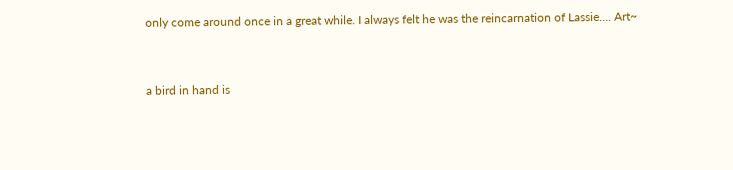only come around once in a great while. I always felt he was the reincarnation of Lassie…. Art~


a bird in hand is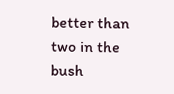better than two in the bush